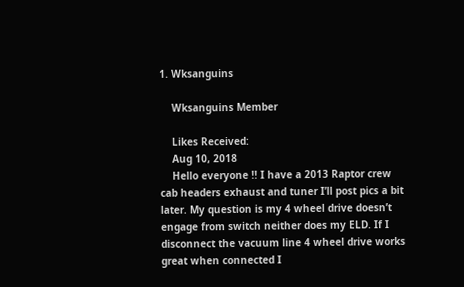1. Wksanguins

    Wksanguins Member

    Likes Received:
    Aug 10, 2018
    Hello everyone !! I have a 2013 Raptor crew cab headers exhaust and tuner I’ll post pics a bit later. My question is my 4 wheel drive doesn’t engage from switch neither does my ELD. If I disconnect the vacuum line 4 wheel drive works great when connected I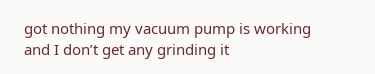got nothing my vacuum pump is working and I don’t get any grinding it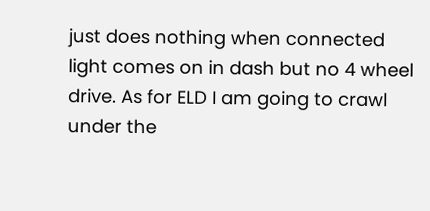just does nothing when connected light comes on in dash but no 4 wheel drive. As for ELD I am going to crawl under the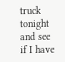truck tonight and see if I have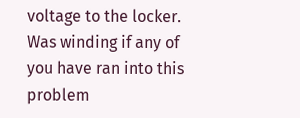voltage to the locker. Was winding if any of you have ran into this problem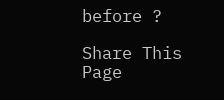before ?

Share This Page